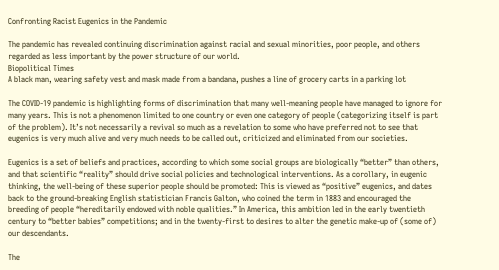Confronting Racist Eugenics in the Pandemic

The pandemic has revealed continuing discrimination against racial and sexual minorities, poor people, and others regarded as less important by the power structure of our world.
Biopolitical Times
A black man, wearing safety vest and mask made from a bandana, pushes a line of grocery carts in a parking lot

The COVID-19 pandemic is highlighting forms of discrimination that many well-meaning people have managed to ignore for many years. This is not a phenomenon limited to one country or even one category of people (categorizing itself is part of the problem). It’s not necessarily a revival so much as a revelation to some who have preferred not to see that eugenics is very much alive and very much needs to be called out, criticized and eliminated from our societies.

Eugenics is a set of beliefs and practices, according to which some social groups are biologically “better” than others, and that scientific “reality” should drive social policies and technological interventions. As a corollary, in eugenic thinking, the well-being of these superior people should be promoted: This is viewed as “positive” eugenics, and dates back to the ground-breaking English statistician Francis Galton, who coined the term in 1883 and encouraged the breeding of people “hereditarily endowed with noble qualities.” In America, this ambition led in the early twentieth century to “better babies” competitions; and in the twenty-first to desires to alter the genetic make-up of (some of) our descendants.

The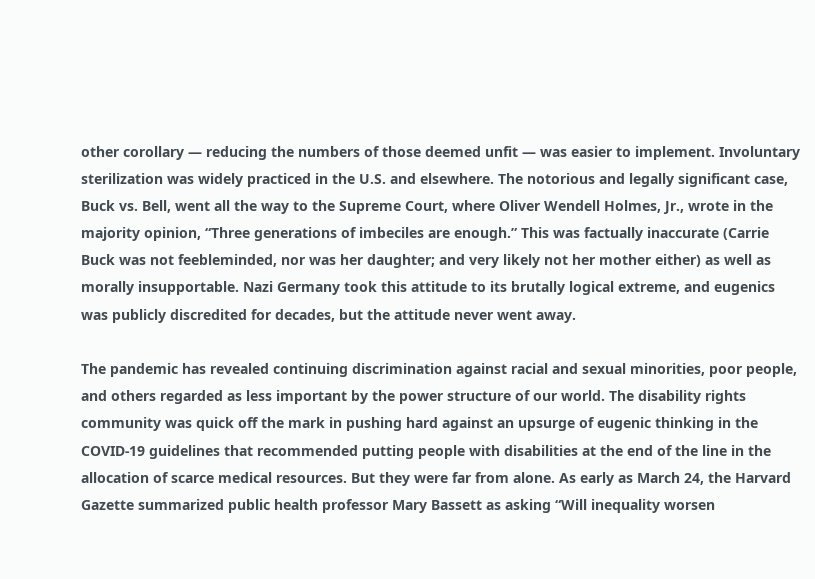other corollary — reducing the numbers of those deemed unfit — was easier to implement. Involuntary sterilization was widely practiced in the U.S. and elsewhere. The notorious and legally significant case, Buck vs. Bell, went all the way to the Supreme Court, where Oliver Wendell Holmes, Jr., wrote in the majority opinion, “Three generations of imbeciles are enough.” This was factually inaccurate (Carrie Buck was not feebleminded, nor was her daughter; and very likely not her mother either) as well as morally insupportable. Nazi Germany took this attitude to its brutally logical extreme, and eugenics was publicly discredited for decades, but the attitude never went away.

The pandemic has revealed continuing discrimination against racial and sexual minorities, poor people, and others regarded as less important by the power structure of our world. The disability rights community was quick off the mark in pushing hard against an upsurge of eugenic thinking in the COVID-19 guidelines that recommended putting people with disabilities at the end of the line in the allocation of scarce medical resources. But they were far from alone. As early as March 24, the Harvard Gazette summarized public health professor Mary Bassett as asking “Will inequality worsen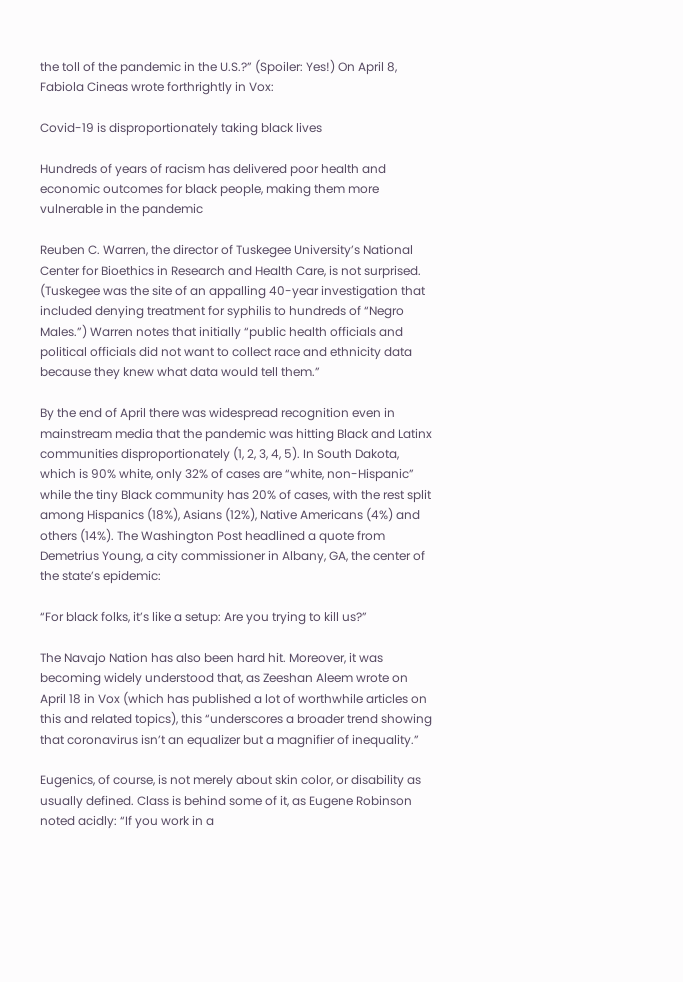the toll of the pandemic in the U.S.?” (Spoiler: Yes!) On April 8, Fabiola Cineas wrote forthrightly in Vox:

Covid-19 is disproportionately taking black lives

Hundreds of years of racism has delivered poor health and economic outcomes for black people, making them more vulnerable in the pandemic

Reuben C. Warren, the director of Tuskegee University’s National Center for Bioethics in Research and Health Care, is not surprised. (Tuskegee was the site of an appalling 40-year investigation that included denying treatment for syphilis to hundreds of “Negro Males.”) Warren notes that initially “public health officials and political officials did not want to collect race and ethnicity data because they knew what data would tell them.”

By the end of April there was widespread recognition even in mainstream media that the pandemic was hitting Black and Latinx communities disproportionately (1, 2, 3, 4, 5). In South Dakota, which is 90% white, only 32% of cases are “white, non-Hispanic” while the tiny Black community has 20% of cases, with the rest split among Hispanics (18%), Asians (12%), Native Americans (4%) and others (14%). The Washington Post headlined a quote from Demetrius Young, a city commissioner in Albany, GA, the center of the state’s epidemic:

“For black folks, it’s like a setup: Are you trying to kill us?”

The Navajo Nation has also been hard hit. Moreover, it was becoming widely understood that, as Zeeshan Aleem wrote on April 18 in Vox (which has published a lot of worthwhile articles on this and related topics), this “underscores a broader trend showing that coronavirus isn’t an equalizer but a magnifier of inequality.”

Eugenics, of course, is not merely about skin color, or disability as usually defined. Class is behind some of it, as Eugene Robinson noted acidly: “If you work in a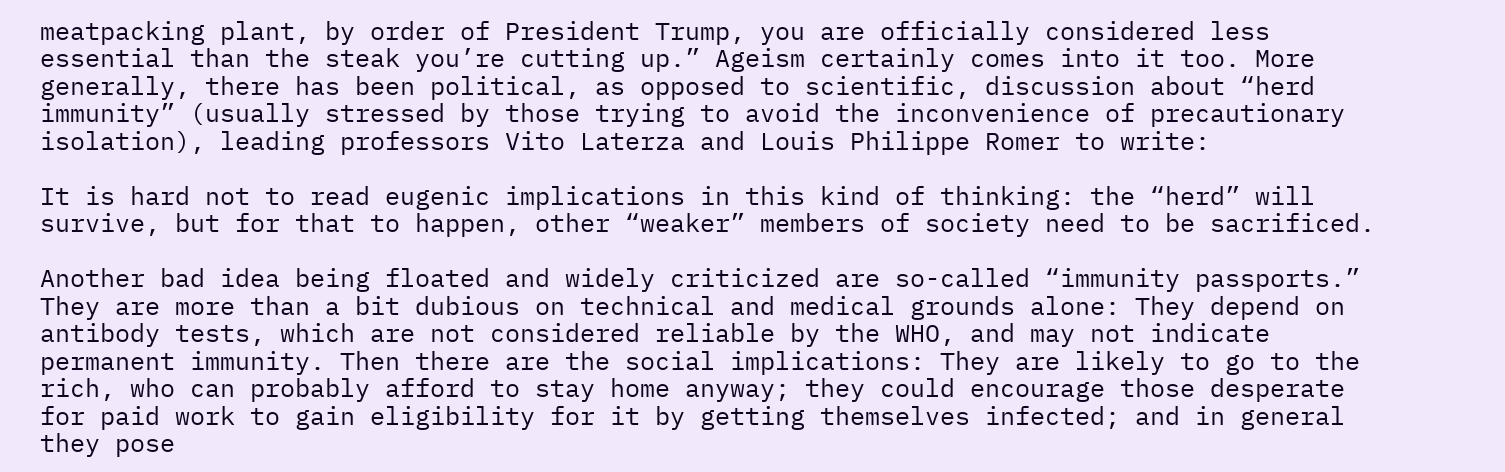meatpacking plant, by order of President Trump, you are officially considered less essential than the steak you’re cutting up.” Ageism certainly comes into it too. More generally, there has been political, as opposed to scientific, discussion about “herd immunity” (usually stressed by those trying to avoid the inconvenience of precautionary isolation), leading professors Vito Laterza and Louis Philippe Romer to write:

It is hard not to read eugenic implications in this kind of thinking: the “herd” will survive, but for that to happen, other “weaker” members of society need to be sacrificed.

Another bad idea being floated and widely criticized are so-called “immunity passports.” They are more than a bit dubious on technical and medical grounds alone: They depend on antibody tests, which are not considered reliable by the WHO, and may not indicate permanent immunity. Then there are the social implications: They are likely to go to the rich, who can probably afford to stay home anyway; they could encourage those desperate for paid work to gain eligibility for it by getting themselves infected; and in general they pose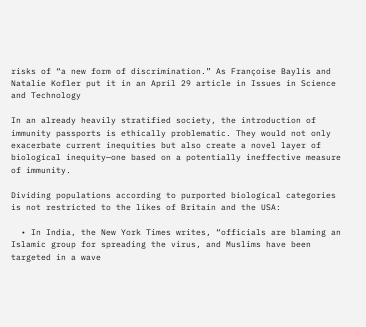risks of “a new form of discrimination.” As Françoise Baylis and Natalie Kofler put it in an April 29 article in Issues in Science and Technology

In an already heavily stratified society, the introduction of immunity passports is ethically problematic. They would not only exacerbate current inequities but also create a novel layer of biological inequity—one based on a potentially ineffective measure of immunity.

Dividing populations according to purported biological categories is not restricted to the likes of Britain and the USA:

  • In India, the New York Times writes, “officials are blaming an Islamic group for spreading the virus, and Muslims have been targeted in a wave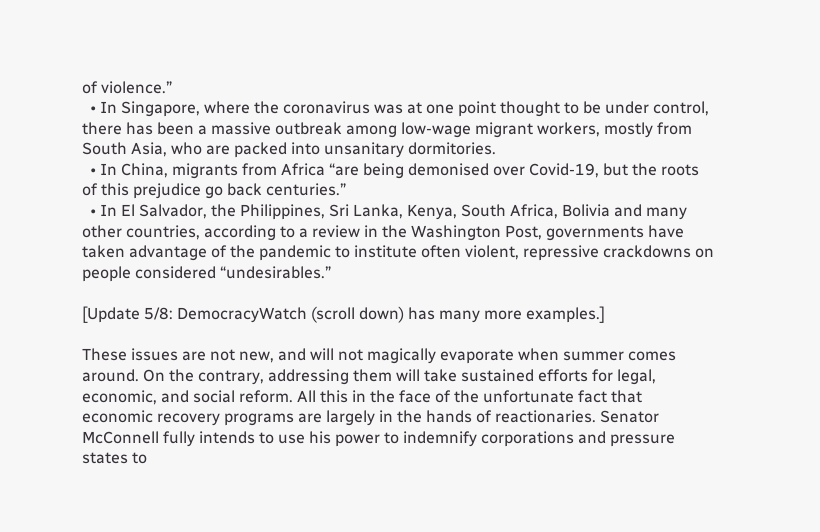of violence.”
  • In Singapore, where the coronavirus was at one point thought to be under control, there has been a massive outbreak among low-wage migrant workers, mostly from South Asia, who are packed into unsanitary dormitories.
  • In China, migrants from Africa “are being demonised over Covid-19, but the roots of this prejudice go back centuries.”
  • In El Salvador, the Philippines, Sri Lanka, Kenya, South Africa, Bolivia and many other countries, according to a review in the Washington Post, governments have taken advantage of the pandemic to institute often violent, repressive crackdowns on people considered “undesirables.”

[Update 5/8: DemocracyWatch (scroll down) has many more examples.]

These issues are not new, and will not magically evaporate when summer comes around. On the contrary, addressing them will take sustained efforts for legal, economic, and social reform. All this in the face of the unfortunate fact that economic recovery programs are largely in the hands of reactionaries. Senator McConnell fully intends to use his power to indemnify corporations and pressure states to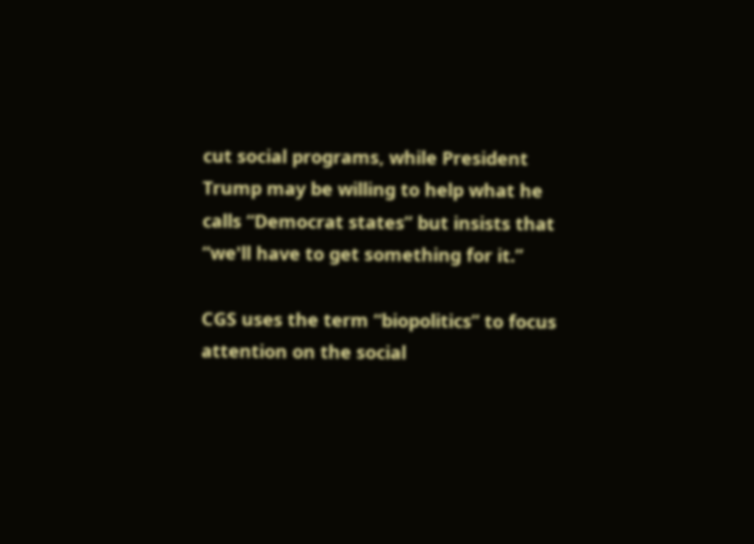cut social programs, while President Trump may be willing to help what he calls “Democrat states” but insists that “we'll have to get something for it.”

CGS uses the term “biopolitics” to focus attention on the social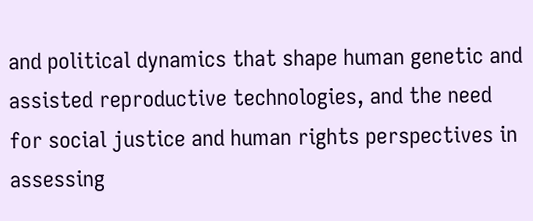and political dynamics that shape human genetic and assisted reproductive technologies, and the need for social justice and human rights perspectives in assessing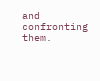and confronting them.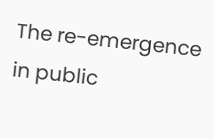The re-emergence in public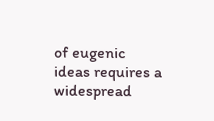of eugenic ideas requires a widespread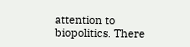attention to biopolitics. There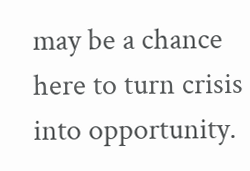may be a chance here to turn crisis into opportunity.